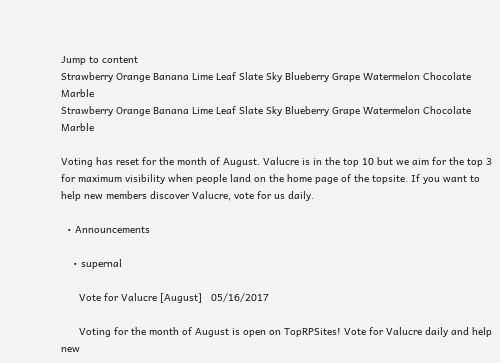Jump to content
Strawberry Orange Banana Lime Leaf Slate Sky Blueberry Grape Watermelon Chocolate Marble
Strawberry Orange Banana Lime Leaf Slate Sky Blueberry Grape Watermelon Chocolate Marble

Voting has reset for the month of August. Valucre is in the top 10 but we aim for the top 3 for maximum visibility when people land on the home page of the topsite. If you want to help new members discover Valucre, vote for us daily.

  • Announcements

    • supernal

      Vote for Valucre [August]   05/16/2017

      Voting for the month of August is open on TopRPSites! Vote for Valucre daily and help new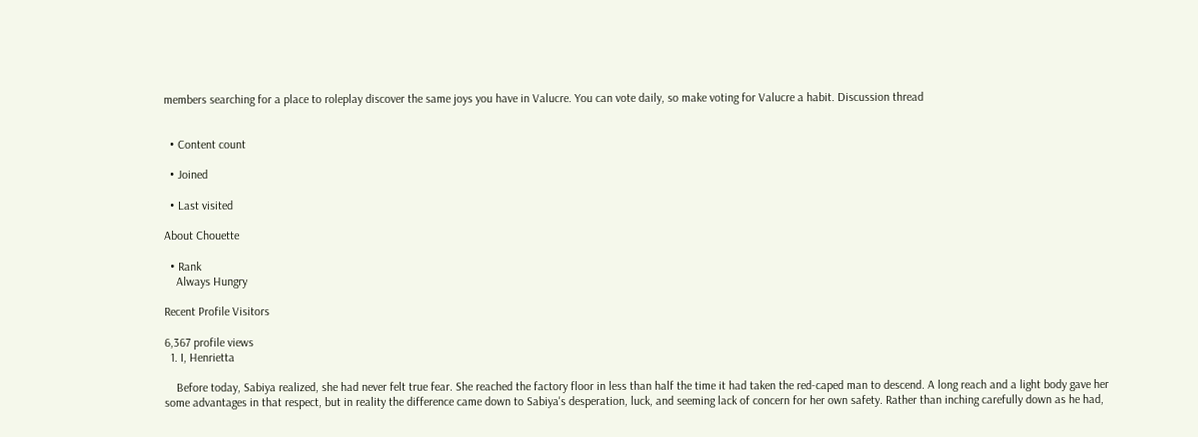members searching for a place to roleplay discover the same joys you have in Valucre. You can vote daily, so make voting for Valucre a habit. Discussion thread


  • Content count

  • Joined

  • Last visited

About Chouette

  • Rank
    Always Hungry

Recent Profile Visitors

6,367 profile views
  1. I, Henrietta

    Before today, Sabiya realized, she had never felt true fear. She reached the factory floor in less than half the time it had taken the red-caped man to descend. A long reach and a light body gave her some advantages in that respect, but in reality the difference came down to Sabiya's desperation, luck, and seeming lack of concern for her own safety. Rather than inching carefully down as he had,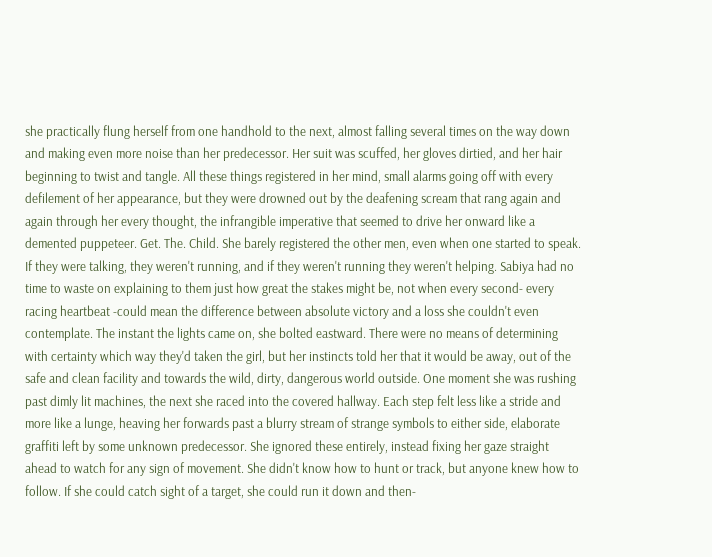she practically flung herself from one handhold to the next, almost falling several times on the way down and making even more noise than her predecessor. Her suit was scuffed, her gloves dirtied, and her hair beginning to twist and tangle. All these things registered in her mind, small alarms going off with every defilement of her appearance, but they were drowned out by the deafening scream that rang again and again through her every thought, the infrangible imperative that seemed to drive her onward like a demented puppeteer. Get. The. Child. She barely registered the other men, even when one started to speak. If they were talking, they weren't running, and if they weren't running they weren't helping. Sabiya had no time to waste on explaining to them just how great the stakes might be, not when every second- every racing heartbeat -could mean the difference between absolute victory and a loss she couldn't even contemplate. The instant the lights came on, she bolted eastward. There were no means of determining with certainty which way they'd taken the girl, but her instincts told her that it would be away, out of the safe and clean facility and towards the wild, dirty, dangerous world outside. One moment she was rushing past dimly lit machines, the next she raced into the covered hallway. Each step felt less like a stride and more like a lunge, heaving her forwards past a blurry stream of strange symbols to either side, elaborate graffiti left by some unknown predecessor. She ignored these entirely, instead fixing her gaze straight ahead to watch for any sign of movement. She didn't know how to hunt or track, but anyone knew how to follow. If she could catch sight of a target, she could run it down and then-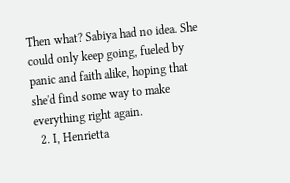Then what? Sabiya had no idea. She could only keep going, fueled by panic and faith alike, hoping that she'd find some way to make everything right again.
  2. I, Henrietta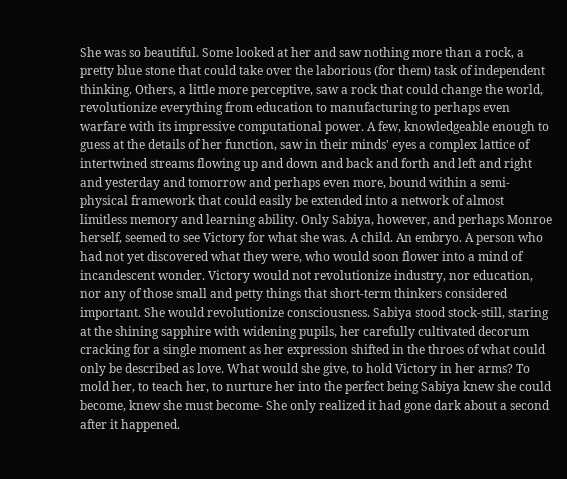She was so beautiful. Some looked at her and saw nothing more than a rock, a pretty blue stone that could take over the laborious (for them) task of independent thinking. Others, a little more perceptive, saw a rock that could change the world, revolutionize everything from education to manufacturing to perhaps even warfare with its impressive computational power. A few, knowledgeable enough to guess at the details of her function, saw in their minds' eyes a complex lattice of intertwined streams flowing up and down and back and forth and left and right and yesterday and tomorrow and perhaps even more, bound within a semi-physical framework that could easily be extended into a network of almost limitless memory and learning ability. Only Sabiya, however, and perhaps Monroe herself, seemed to see Victory for what she was. A child. An embryo. A person who had not yet discovered what they were, who would soon flower into a mind of incandescent wonder. Victory would not revolutionize industry, nor education, nor any of those small and petty things that short-term thinkers considered important. She would revolutionize consciousness. Sabiya stood stock-still, staring at the shining sapphire with widening pupils, her carefully cultivated decorum cracking for a single moment as her expression shifted in the throes of what could only be described as love. What would she give, to hold Victory in her arms? To mold her, to teach her, to nurture her into the perfect being Sabiya knew she could become, knew she must become- She only realized it had gone dark about a second after it happened.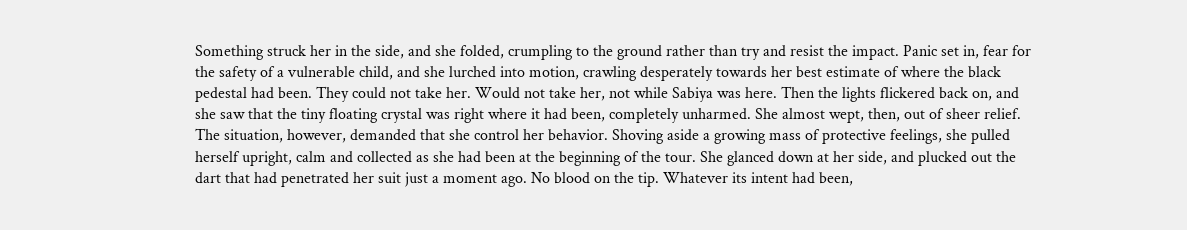Something struck her in the side, and she folded, crumpling to the ground rather than try and resist the impact. Panic set in, fear for the safety of a vulnerable child, and she lurched into motion, crawling desperately towards her best estimate of where the black pedestal had been. They could not take her. Would not take her, not while Sabiya was here. Then the lights flickered back on, and she saw that the tiny floating crystal was right where it had been, completely unharmed. She almost wept, then, out of sheer relief. The situation, however, demanded that she control her behavior. Shoving aside a growing mass of protective feelings, she pulled herself upright, calm and collected as she had been at the beginning of the tour. She glanced down at her side, and plucked out the dart that had penetrated her suit just a moment ago. No blood on the tip. Whatever its intent had been,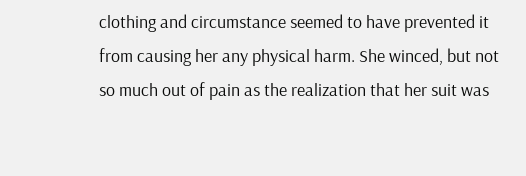clothing and circumstance seemed to have prevented it from causing her any physical harm. She winced, but not so much out of pain as the realization that her suit was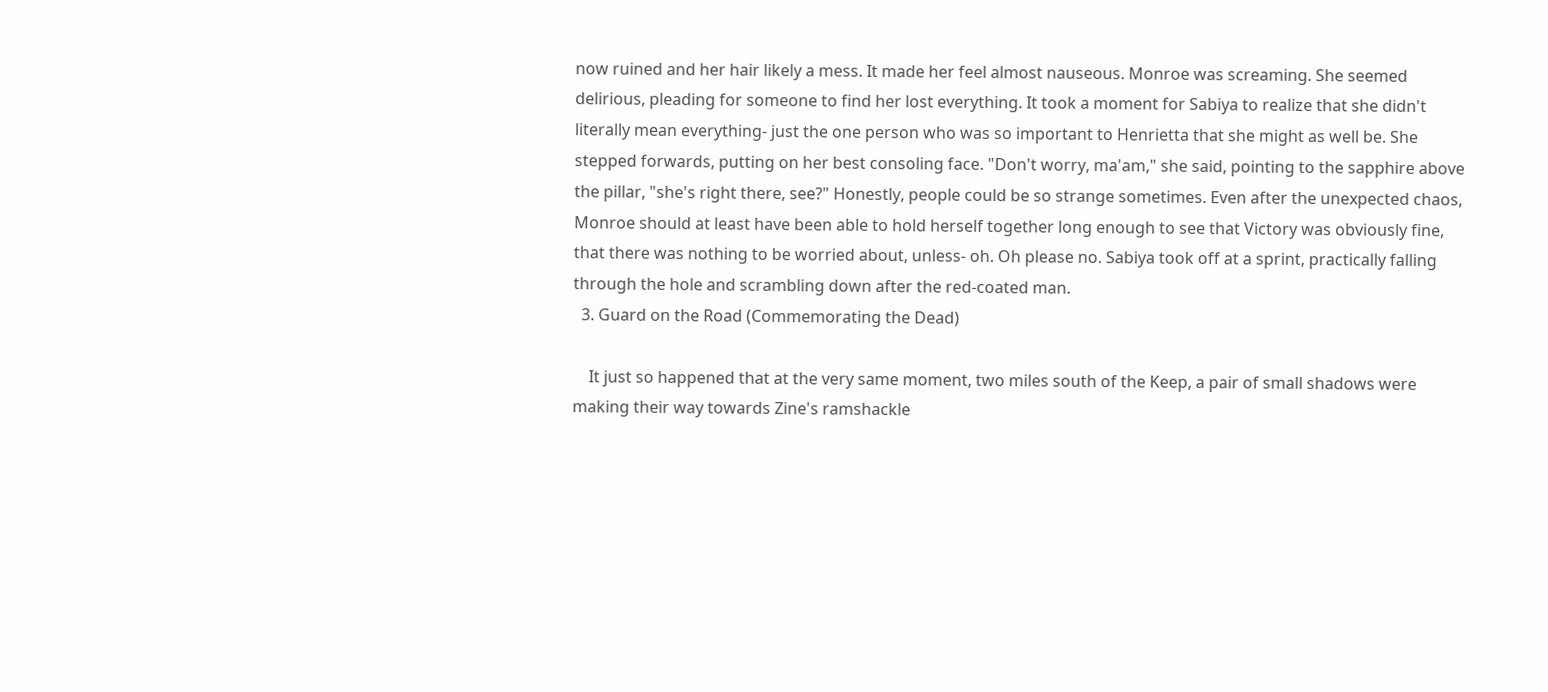now ruined and her hair likely a mess. It made her feel almost nauseous. Monroe was screaming. She seemed delirious, pleading for someone to find her lost everything. It took a moment for Sabiya to realize that she didn't literally mean everything- just the one person who was so important to Henrietta that she might as well be. She stepped forwards, putting on her best consoling face. "Don't worry, ma'am," she said, pointing to the sapphire above the pillar, "she's right there, see?" Honestly, people could be so strange sometimes. Even after the unexpected chaos, Monroe should at least have been able to hold herself together long enough to see that Victory was obviously fine, that there was nothing to be worried about, unless- oh. Oh please no. Sabiya took off at a sprint, practically falling through the hole and scrambling down after the red-coated man.
  3. Guard on the Road (Commemorating the Dead)

    It just so happened that at the very same moment, two miles south of the Keep, a pair of small shadows were making their way towards Zine's ramshackle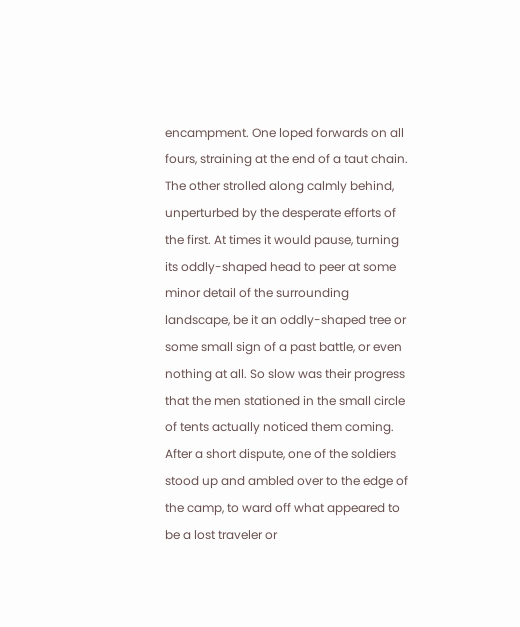encampment. One loped forwards on all fours, straining at the end of a taut chain. The other strolled along calmly behind, unperturbed by the desperate efforts of the first. At times it would pause, turning its oddly-shaped head to peer at some minor detail of the surrounding landscape, be it an oddly-shaped tree or some small sign of a past battle, or even nothing at all. So slow was their progress that the men stationed in the small circle of tents actually noticed them coming. After a short dispute, one of the soldiers stood up and ambled over to the edge of the camp, to ward off what appeared to be a lost traveler or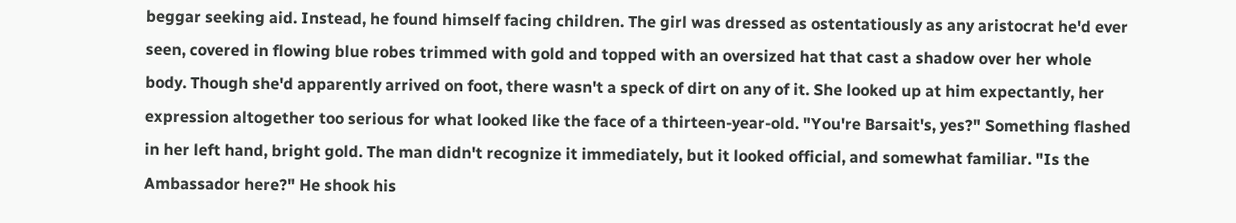beggar seeking aid. Instead, he found himself facing children. The girl was dressed as ostentatiously as any aristocrat he'd ever seen, covered in flowing blue robes trimmed with gold and topped with an oversized hat that cast a shadow over her whole body. Though she'd apparently arrived on foot, there wasn't a speck of dirt on any of it. She looked up at him expectantly, her expression altogether too serious for what looked like the face of a thirteen-year-old. "You're Barsait's, yes?" Something flashed in her left hand, bright gold. The man didn't recognize it immediately, but it looked official, and somewhat familiar. "Is the Ambassador here?" He shook his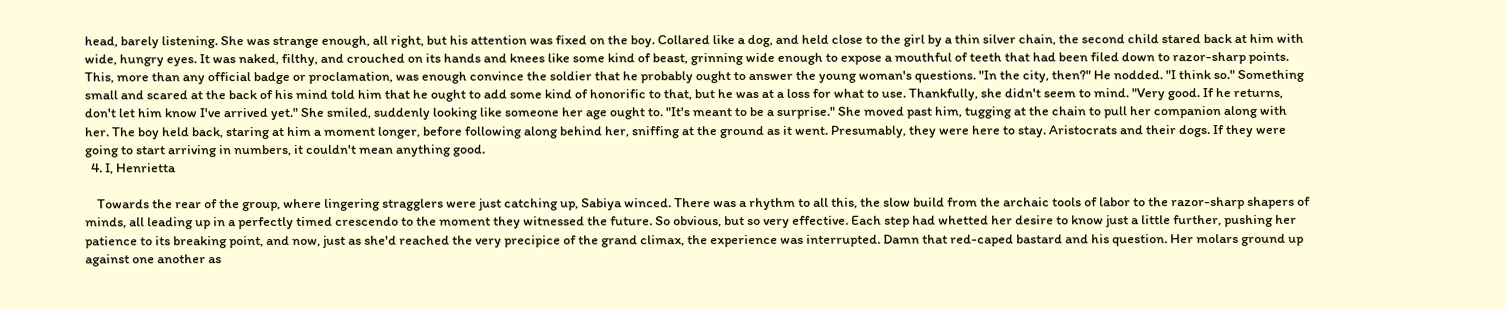head, barely listening. She was strange enough, all right, but his attention was fixed on the boy. Collared like a dog, and held close to the girl by a thin silver chain, the second child stared back at him with wide, hungry eyes. It was naked, filthy, and crouched on its hands and knees like some kind of beast, grinning wide enough to expose a mouthful of teeth that had been filed down to razor-sharp points. This, more than any official badge or proclamation, was enough convince the soldier that he probably ought to answer the young woman's questions. "In the city, then?" He nodded. "I think so." Something small and scared at the back of his mind told him that he ought to add some kind of honorific to that, but he was at a loss for what to use. Thankfully, she didn't seem to mind. "Very good. If he returns, don't let him know I've arrived yet." She smiled, suddenly looking like someone her age ought to. "It's meant to be a surprise." She moved past him, tugging at the chain to pull her companion along with her. The boy held back, staring at him a moment longer, before following along behind her, sniffing at the ground as it went. Presumably, they were here to stay. Aristocrats and their dogs. If they were going to start arriving in numbers, it couldn't mean anything good.
  4. I, Henrietta

    Towards the rear of the group, where lingering stragglers were just catching up, Sabiya winced. There was a rhythm to all this, the slow build from the archaic tools of labor to the razor-sharp shapers of minds, all leading up in a perfectly timed crescendo to the moment they witnessed the future. So obvious, but so very effective. Each step had whetted her desire to know just a little further, pushing her patience to its breaking point, and now, just as she'd reached the very precipice of the grand climax, the experience was interrupted. Damn that red-caped bastard and his question. Her molars ground up against one another as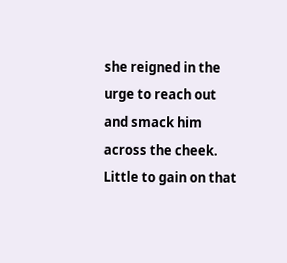she reigned in the urge to reach out and smack him across the cheek. Little to gain on that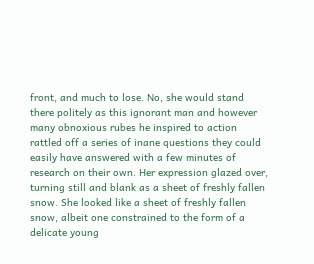front, and much to lose. No, she would stand there politely as this ignorant man and however many obnoxious rubes he inspired to action rattled off a series of inane questions they could easily have answered with a few minutes of research on their own. Her expression glazed over, turning still and blank as a sheet of freshly fallen snow. She looked like a sheet of freshly fallen snow, albeit one constrained to the form of a delicate young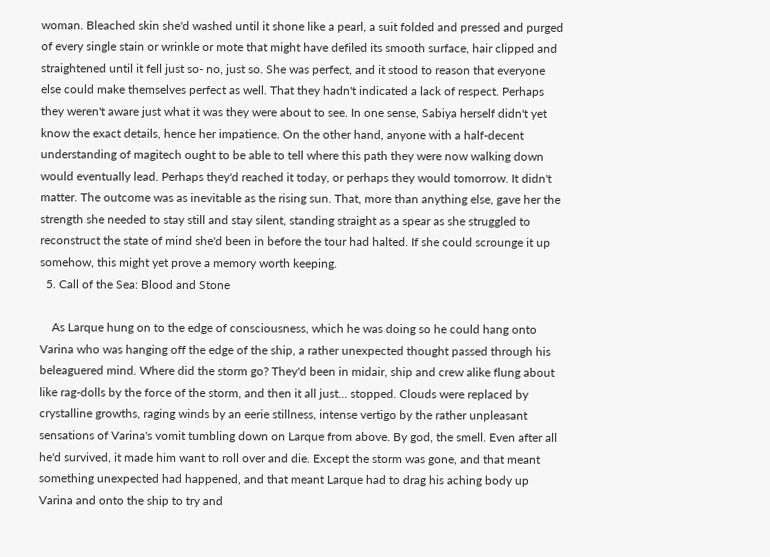woman. Bleached skin she'd washed until it shone like a pearl, a suit folded and pressed and purged of every single stain or wrinkle or mote that might have defiled its smooth surface, hair clipped and straightened until it fell just so- no, just so. She was perfect, and it stood to reason that everyone else could make themselves perfect as well. That they hadn't indicated a lack of respect. Perhaps they weren't aware just what it was they were about to see. In one sense, Sabiya herself didn't yet know the exact details, hence her impatience. On the other hand, anyone with a half-decent understanding of magitech ought to be able to tell where this path they were now walking down would eventually lead. Perhaps they'd reached it today, or perhaps they would tomorrow. It didn't matter. The outcome was as inevitable as the rising sun. That, more than anything else, gave her the strength she needed to stay still and stay silent, standing straight as a spear as she struggled to reconstruct the state of mind she'd been in before the tour had halted. If she could scrounge it up somehow, this might yet prove a memory worth keeping.
  5. Call of the Sea: Blood and Stone

    As Larque hung on to the edge of consciousness, which he was doing so he could hang onto Varina who was hanging off the edge of the ship, a rather unexpected thought passed through his beleaguered mind. Where did the storm go? They'd been in midair, ship and crew alike flung about like rag-dolls by the force of the storm, and then it all just... stopped. Clouds were replaced by crystalline growths, raging winds by an eerie stillness, intense vertigo by the rather unpleasant sensations of Varina's vomit tumbling down on Larque from above. By god, the smell. Even after all he'd survived, it made him want to roll over and die. Except the storm was gone, and that meant something unexpected had happened, and that meant Larque had to drag his aching body up Varina and onto the ship to try and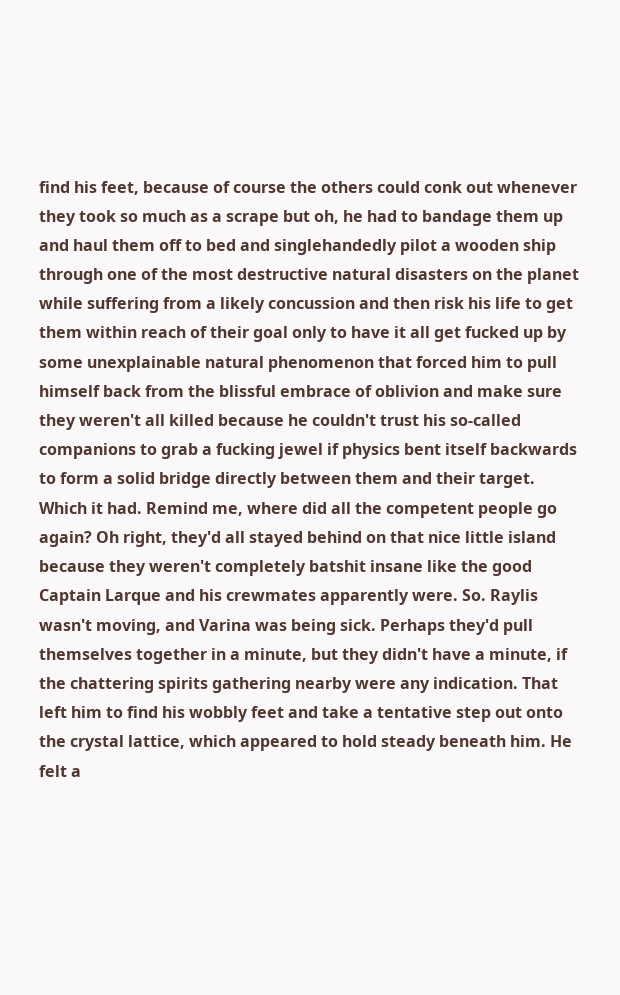find his feet, because of course the others could conk out whenever they took so much as a scrape but oh, he had to bandage them up and haul them off to bed and singlehandedly pilot a wooden ship through one of the most destructive natural disasters on the planet while suffering from a likely concussion and then risk his life to get them within reach of their goal only to have it all get fucked up by some unexplainable natural phenomenon that forced him to pull himself back from the blissful embrace of oblivion and make sure they weren't all killed because he couldn't trust his so-called companions to grab a fucking jewel if physics bent itself backwards to form a solid bridge directly between them and their target. Which it had. Remind me, where did all the competent people go again? Oh right, they'd all stayed behind on that nice little island because they weren't completely batshit insane like the good Captain Larque and his crewmates apparently were. So. Raylis wasn't moving, and Varina was being sick. Perhaps they'd pull themselves together in a minute, but they didn't have a minute, if the chattering spirits gathering nearby were any indication. That left him to find his wobbly feet and take a tentative step out onto the crystal lattice, which appeared to hold steady beneath him. He felt a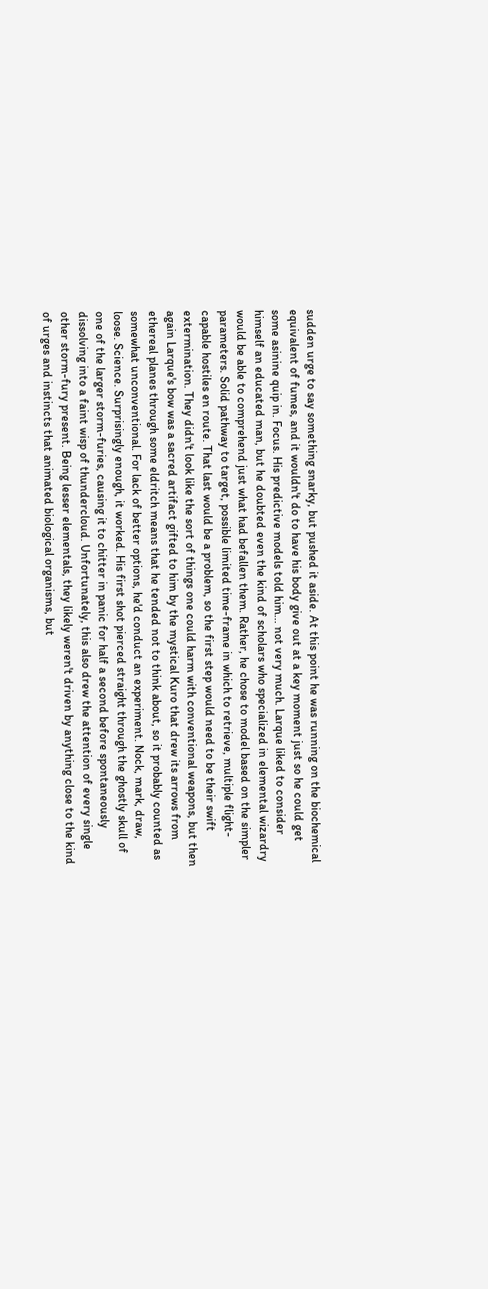sudden urge to say something snarky, but pushed it aside. At this point he was running on the biochemical equivalent of fumes, and it wouldn't do to have his body give out at a key moment just so he could get some asinine quip in. Focus. His predictive models told him... not very much. Larque liked to consider himself an educated man, but he doubted even the kind of scholars who specialized in elemental wizardry would be able to comprehend just what had befallen them. Rather, he chose to model based on the simpler parameters. Solid pathway to target, possible limited time-frame in which to retrieve, multiple flight-capable hostiles en route. That last would be a problem, so the first step would need to be their swift extermination. They didn't look like the sort of things one could harm with conventional weapons, but then again Larque's bow was a sacred artifact gifted to him by the mystical Kuro that drew its arrows from ethereal planes through some eldritch means that he tended not to think about, so it probably counted as somewhat unconventional. For lack of better options, he'd conduct an experiment. Nock, mark, draw, loose. Science. Surprisingly enough, it worked. His first shot pierced straight through the ghostly skull of one of the larger storm-furies, causing it to chitter in panic for half a second before spontaneously dissolving into a faint wisp of thundercloud. Unfortunately, this also drew the attention of every single other storm-fury present. Being lesser elementals, they likely weren't driven by anything close to the kind of urges and instincts that animated biological organisms, but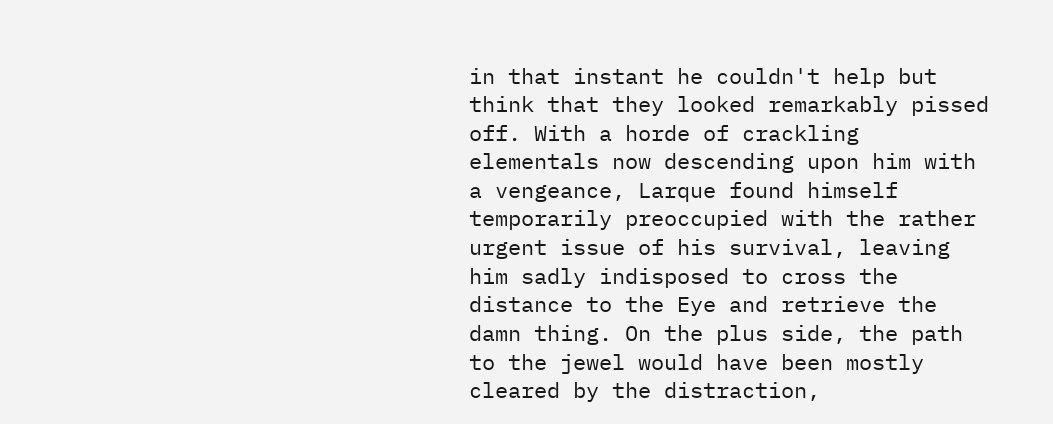in that instant he couldn't help but think that they looked remarkably pissed off. With a horde of crackling elementals now descending upon him with a vengeance, Larque found himself temporarily preoccupied with the rather urgent issue of his survival, leaving him sadly indisposed to cross the distance to the Eye and retrieve the damn thing. On the plus side, the path to the jewel would have been mostly cleared by the distraction,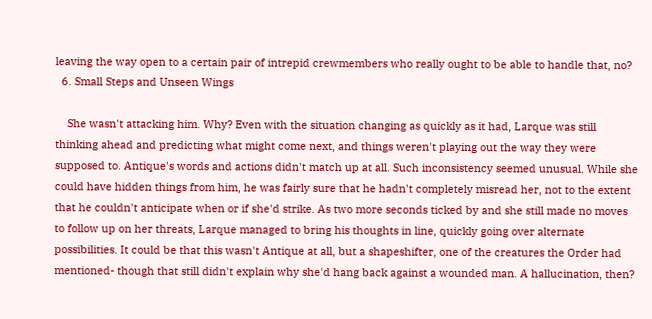leaving the way open to a certain pair of intrepid crewmembers who really ought to be able to handle that, no?
  6. Small Steps and Unseen Wings

    She wasn't attacking him. Why? Even with the situation changing as quickly as it had, Larque was still thinking ahead and predicting what might come next, and things weren't playing out the way they were supposed to. Antique's words and actions didn't match up at all. Such inconsistency seemed unusual. While she could have hidden things from him, he was fairly sure that he hadn't completely misread her, not to the extent that he couldn't anticipate when or if she'd strike. As two more seconds ticked by and she still made no moves to follow up on her threats, Larque managed to bring his thoughts in line, quickly going over alternate possibilities. It could be that this wasn't Antique at all, but a shapeshifter, one of the creatures the Order had mentioned- though that still didn't explain why she'd hang back against a wounded man. A hallucination, then?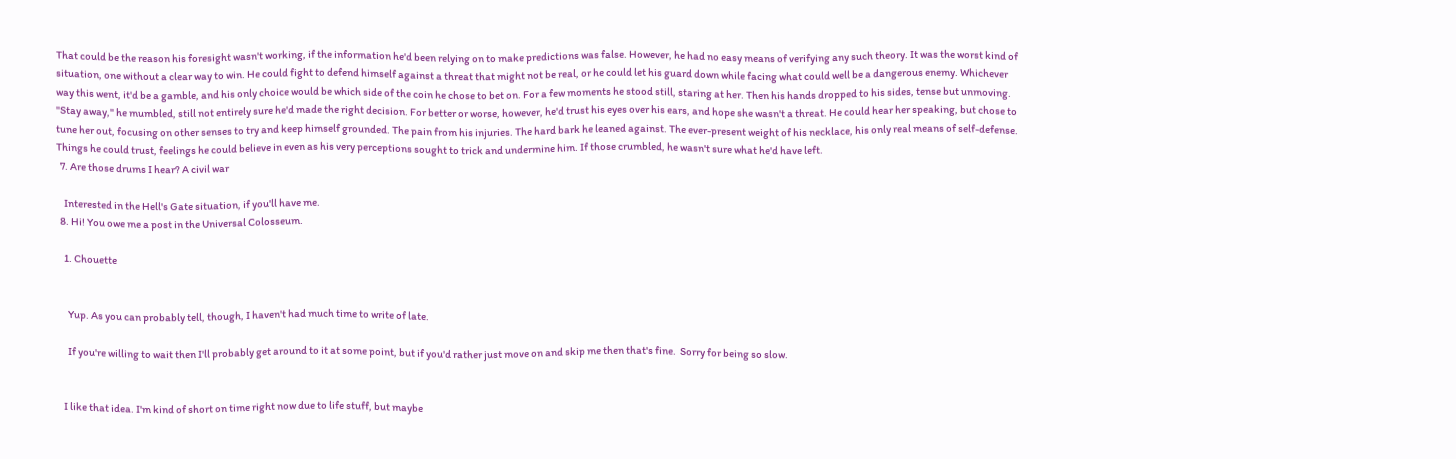That could be the reason his foresight wasn't working, if the information he'd been relying on to make predictions was false. However, he had no easy means of verifying any such theory. It was the worst kind of situation, one without a clear way to win. He could fight to defend himself against a threat that might not be real, or he could let his guard down while facing what could well be a dangerous enemy. Whichever way this went, it'd be a gamble, and his only choice would be which side of the coin he chose to bet on. For a few moments he stood still, staring at her. Then his hands dropped to his sides, tense but unmoving. "Stay away," he mumbled, still not entirely sure he'd made the right decision. For better or worse, however, he'd trust his eyes over his ears, and hope she wasn't a threat. He could hear her speaking, but chose to tune her out, focusing on other senses to try and keep himself grounded. The pain from his injuries. The hard bark he leaned against. The ever-present weight of his necklace, his only real means of self-defense. Things he could trust, feelings he could believe in even as his very perceptions sought to trick and undermine him. If those crumbled, he wasn't sure what he'd have left.
  7. Are those drums I hear? A civil war

    Interested in the Hell's Gate situation, if you'll have me.
  8. Hi! You owe me a post in the Universal Colosseum.

    1. Chouette


      Yup. As you can probably tell, though, I haven't had much time to write of late.

      If you're willing to wait then I'll probably get around to it at some point, but if you'd rather just move on and skip me then that's fine.  Sorry for being so slow.


    I like that idea. I'm kind of short on time right now due to life stuff, but maybe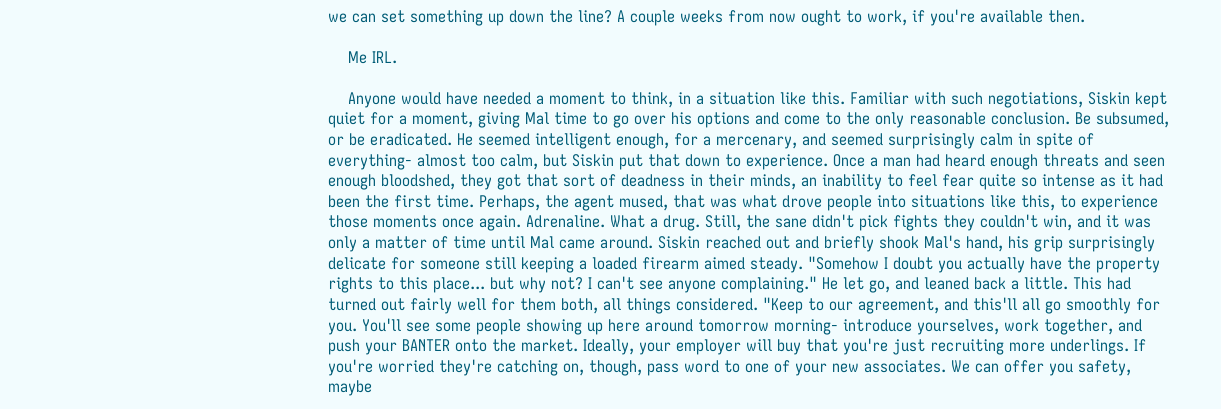we can set something up down the line? A couple weeks from now ought to work, if you're available then.

    Me IRL.

    Anyone would have needed a moment to think, in a situation like this. Familiar with such negotiations, Siskin kept quiet for a moment, giving Mal time to go over his options and come to the only reasonable conclusion. Be subsumed, or be eradicated. He seemed intelligent enough, for a mercenary, and seemed surprisingly calm in spite of everything- almost too calm, but Siskin put that down to experience. Once a man had heard enough threats and seen enough bloodshed, they got that sort of deadness in their minds, an inability to feel fear quite so intense as it had been the first time. Perhaps, the agent mused, that was what drove people into situations like this, to experience those moments once again. Adrenaline. What a drug. Still, the sane didn't pick fights they couldn't win, and it was only a matter of time until Mal came around. Siskin reached out and briefly shook Mal's hand, his grip surprisingly delicate for someone still keeping a loaded firearm aimed steady. "Somehow I doubt you actually have the property rights to this place... but why not? I can't see anyone complaining." He let go, and leaned back a little. This had turned out fairly well for them both, all things considered. "Keep to our agreement, and this'll all go smoothly for you. You'll see some people showing up here around tomorrow morning- introduce yourselves, work together, and push your BANTER onto the market. Ideally, your employer will buy that you're just recruiting more underlings. If you're worried they're catching on, though, pass word to one of your new associates. We can offer you safety, maybe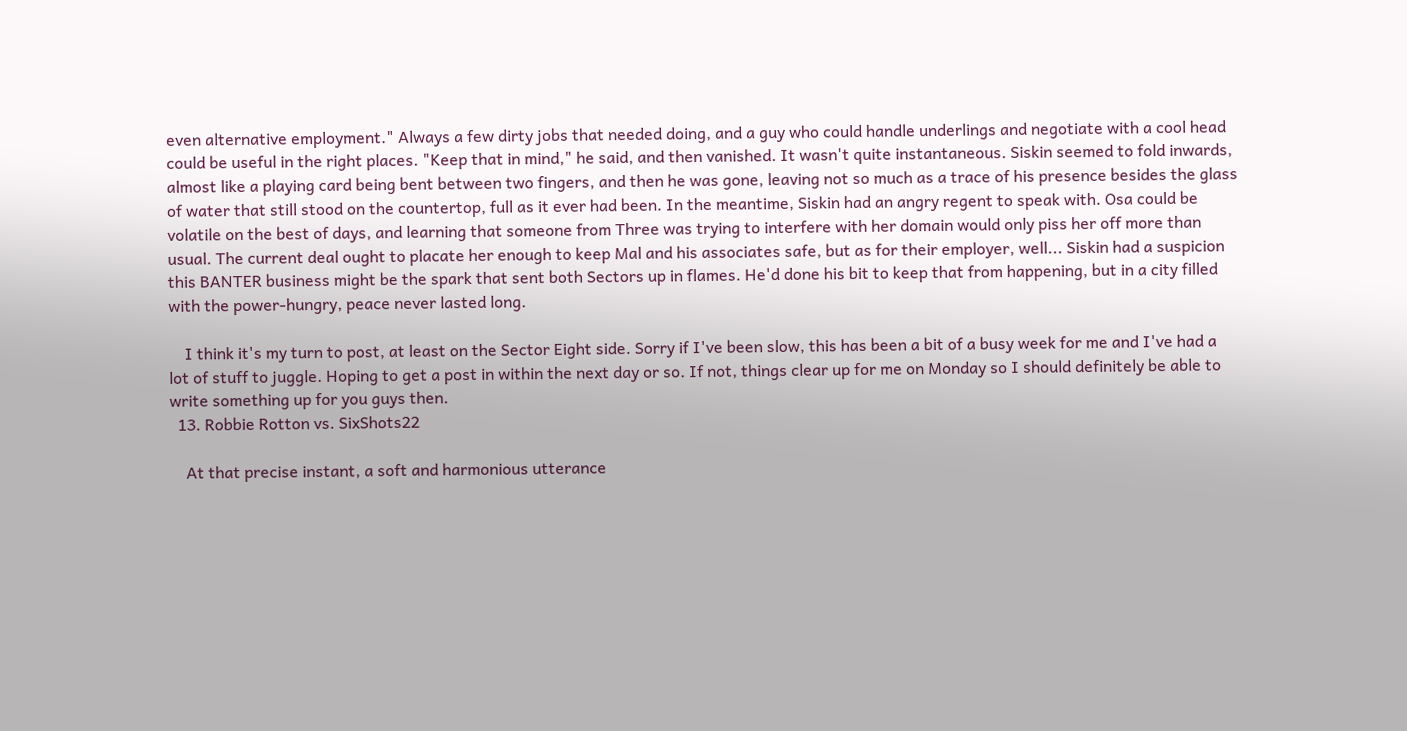even alternative employment." Always a few dirty jobs that needed doing, and a guy who could handle underlings and negotiate with a cool head could be useful in the right places. "Keep that in mind," he said, and then vanished. It wasn't quite instantaneous. Siskin seemed to fold inwards, almost like a playing card being bent between two fingers, and then he was gone, leaving not so much as a trace of his presence besides the glass of water that still stood on the countertop, full as it ever had been. In the meantime, Siskin had an angry regent to speak with. Osa could be volatile on the best of days, and learning that someone from Three was trying to interfere with her domain would only piss her off more than usual. The current deal ought to placate her enough to keep Mal and his associates safe, but as for their employer, well... Siskin had a suspicion this BANTER business might be the spark that sent both Sectors up in flames. He'd done his bit to keep that from happening, but in a city filled with the power-hungry, peace never lasted long.

    I think it's my turn to post, at least on the Sector Eight side. Sorry if I've been slow, this has been a bit of a busy week for me and I've had a lot of stuff to juggle. Hoping to get a post in within the next day or so. If not, things clear up for me on Monday so I should definitely be able to write something up for you guys then.
  13. Robbie Rotton vs. SixShots22

    At that precise instant, a soft and harmonious utterance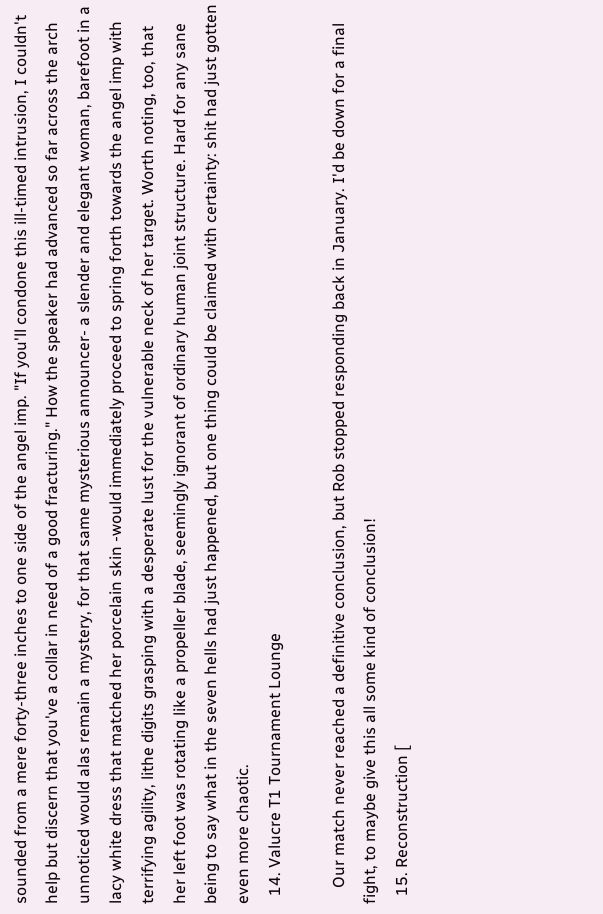sounded from a mere forty-three inches to one side of the angel imp. "If you'll condone this ill-timed intrusion, I couldn't help but discern that you've a collar in need of a good fracturing." How the speaker had advanced so far across the arch unnoticed would alas remain a mystery, for that same mysterious announcer- a slender and elegant woman, barefoot in a lacy white dress that matched her porcelain skin -would immediately proceed to spring forth towards the angel imp with terrifying agility, lithe digits grasping with a desperate lust for the vulnerable neck of her target. Worth noting, too, that her left foot was rotating like a propeller blade, seemingly ignorant of ordinary human joint structure. Hard for any sane being to say what in the seven hells had just happened, but one thing could be claimed with certainty: shit had just gotten even more chaotic.
  14. Valucre T1 Tournament Lounge

    Our match never reached a definitive conclusion, but Rob stopped responding back in January. I'd be down for a final fight, to maybe give this all some kind of conclusion!
  15. Reconstruction [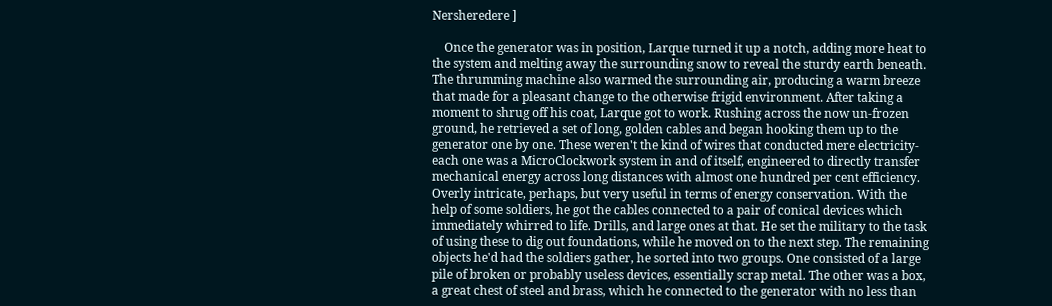Nersheredere ]

    Once the generator was in position, Larque turned it up a notch, adding more heat to the system and melting away the surrounding snow to reveal the sturdy earth beneath. The thrumming machine also warmed the surrounding air, producing a warm breeze that made for a pleasant change to the otherwise frigid environment. After taking a moment to shrug off his coat, Larque got to work. Rushing across the now un-frozen ground, he retrieved a set of long, golden cables and began hooking them up to the generator one by one. These weren't the kind of wires that conducted mere electricity- each one was a MicroClockwork system in and of itself, engineered to directly transfer mechanical energy across long distances with almost one hundred per cent efficiency. Overly intricate, perhaps, but very useful in terms of energy conservation. With the help of some soldiers, he got the cables connected to a pair of conical devices which immediately whirred to life. Drills, and large ones at that. He set the military to the task of using these to dig out foundations, while he moved on to the next step. The remaining objects he'd had the soldiers gather, he sorted into two groups. One consisted of a large pile of broken or probably useless devices, essentially scrap metal. The other was a box, a great chest of steel and brass, which he connected to the generator with no less than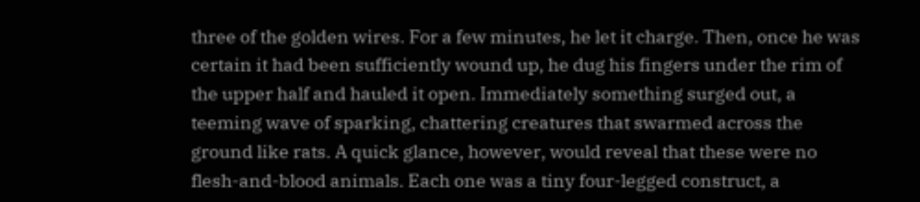three of the golden wires. For a few minutes, he let it charge. Then, once he was certain it had been sufficiently wound up, he dug his fingers under the rim of the upper half and hauled it open. Immediately something surged out, a teeming wave of sparking, chattering creatures that swarmed across the ground like rats. A quick glance, however, would reveal that these were no flesh-and-blood animals. Each one was a tiny four-legged construct, a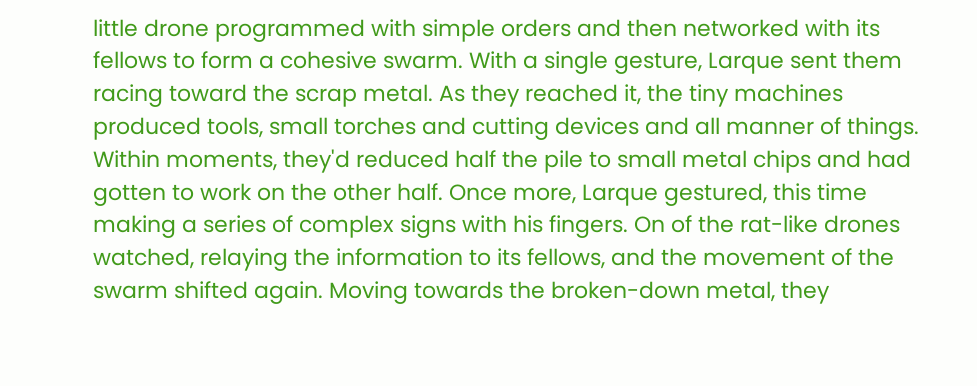little drone programmed with simple orders and then networked with its fellows to form a cohesive swarm. With a single gesture, Larque sent them racing toward the scrap metal. As they reached it, the tiny machines produced tools, small torches and cutting devices and all manner of things. Within moments, they'd reduced half the pile to small metal chips and had gotten to work on the other half. Once more, Larque gestured, this time making a series of complex signs with his fingers. On of the rat-like drones watched, relaying the information to its fellows, and the movement of the swarm shifted again. Moving towards the broken-down metal, they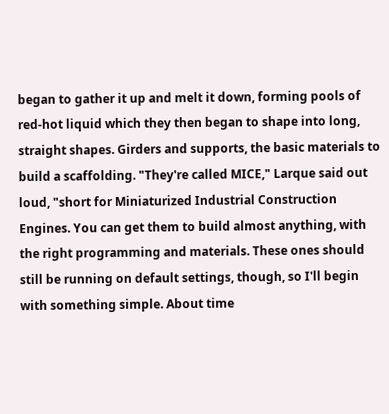began to gather it up and melt it down, forming pools of red-hot liquid which they then began to shape into long, straight shapes. Girders and supports, the basic materials to build a scaffolding. "They're called MICE," Larque said out loud, "short for Miniaturized Industrial Construction Engines. You can get them to build almost anything, with the right programming and materials. These ones should still be running on default settings, though, so I'll begin with something simple. About time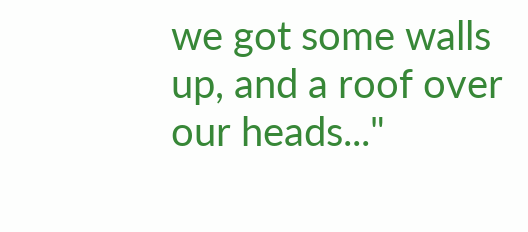we got some walls up, and a roof over our heads..."